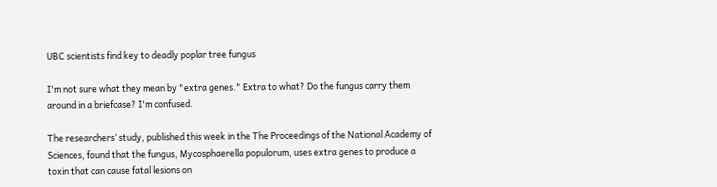UBC scientists find key to deadly poplar tree fungus

I'm not sure what they mean by "extra genes." Extra to what? Do the fungus carry them around in a briefcase? I'm confused.

The researchers’ study, published this week in the The Proceedings of the National Academy of Sciences, found that the fungus, Mycosphaerella populorum, uses extra genes to produce a toxin that can cause fatal lesions on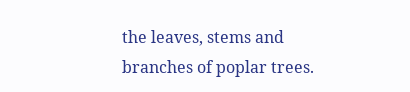the leaves, stems and branches of poplar trees.